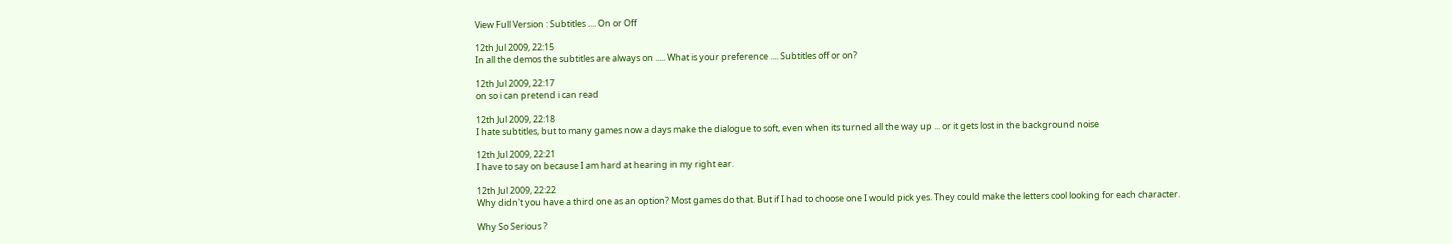View Full Version : Subtitles .... On or Off

12th Jul 2009, 22:15
In all the demos the subtitles are always on ..... What is your preference .... Subtitles off or on?

12th Jul 2009, 22:17
on so i can pretend i can read

12th Jul 2009, 22:18
I hate subtitles, but to many games now a days make the dialogue to soft, even when its turned all the way up ... or it gets lost in the background noise

12th Jul 2009, 22:21
I have to say on because I am hard at hearing in my right ear.

12th Jul 2009, 22:22
Why didn't you have a third one as an option? Most games do that. But if I had to choose one I would pick yes. They could make the letters cool looking for each character.

Why So Serious ?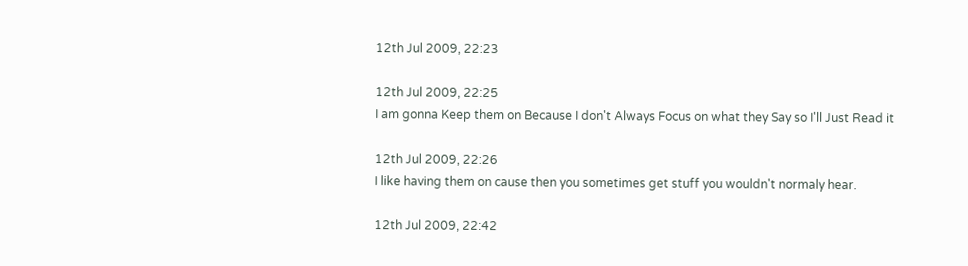12th Jul 2009, 22:23

12th Jul 2009, 22:25
I am gonna Keep them on Because I don't Always Focus on what they Say so I'll Just Read it

12th Jul 2009, 22:26
I like having them on cause then you sometimes get stuff you wouldn't normaly hear.

12th Jul 2009, 22:42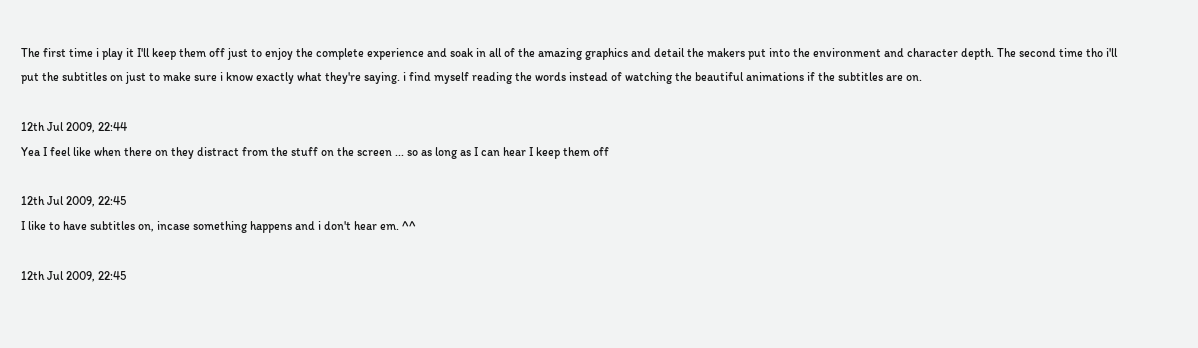The first time i play it I'll keep them off just to enjoy the complete experience and soak in all of the amazing graphics and detail the makers put into the environment and character depth. The second time tho i'll put the subtitles on just to make sure i know exactly what they're saying. i find myself reading the words instead of watching the beautiful animations if the subtitles are on.

12th Jul 2009, 22:44
Yea I feel like when there on they distract from the stuff on the screen ... so as long as I can hear I keep them off

12th Jul 2009, 22:45
I like to have subtitles on, incase something happens and i don't hear em. ^^

12th Jul 2009, 22:45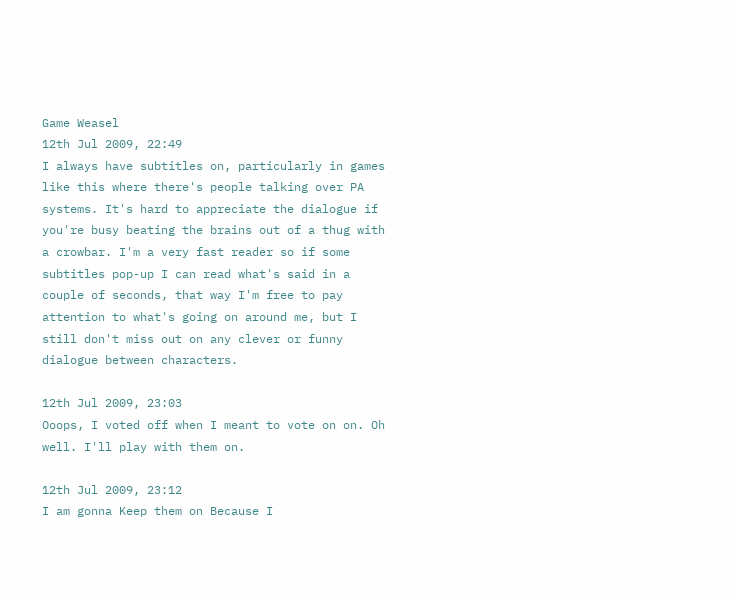Game Weasel
12th Jul 2009, 22:49
I always have subtitles on, particularly in games like this where there's people talking over PA systems. It's hard to appreciate the dialogue if you're busy beating the brains out of a thug with a crowbar. I'm a very fast reader so if some subtitles pop-up I can read what's said in a couple of seconds, that way I'm free to pay attention to what's going on around me, but I still don't miss out on any clever or funny dialogue between characters.

12th Jul 2009, 23:03
Ooops, I voted off when I meant to vote on on. Oh well. I'll play with them on.

12th Jul 2009, 23:12
I am gonna Keep them on Because I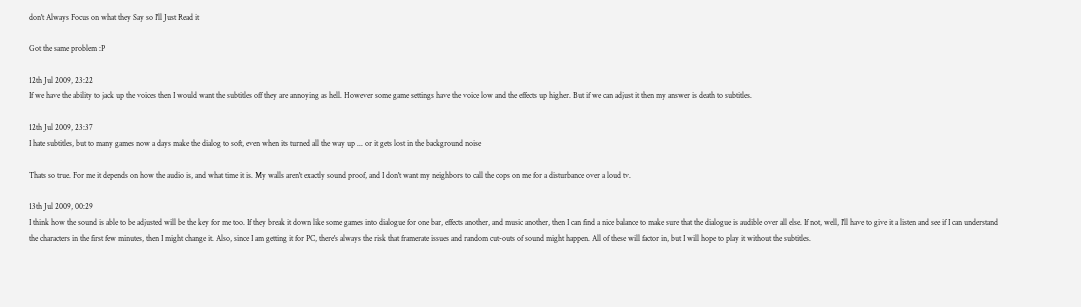don't Always Focus on what they Say so I'll Just Read it

Got the same problem :P

12th Jul 2009, 23:22
If we have the ability to jack up the voices then I would want the subtitles off they are annoying as hell. However some game settings have the voice low and the effects up higher. But if we can adjust it then my answer is death to subtitles.

12th Jul 2009, 23:37
I hate subtitles, but to many games now a days make the dialog to soft, even when its turned all the way up ... or it gets lost in the background noise

Thats so true. For me it depends on how the audio is, and what time it is. My walls aren't exactly sound proof, and I don't want my neighbors to call the cops on me for a disturbance over a loud tv.

13th Jul 2009, 00:29
I think how the sound is able to be adjusted will be the key for me too. If they break it down like some games into dialogue for one bar, effects another, and music another, then I can find a nice balance to make sure that the dialogue is audible over all else. If not, well, I'll have to give it a listen and see if I can understand the characters in the first few minutes, then I might change it. Also, since I am getting it for PC, there's always the risk that framerate issues and random cut-outs of sound might happen. All of these will factor in, but I will hope to play it without the subtitles.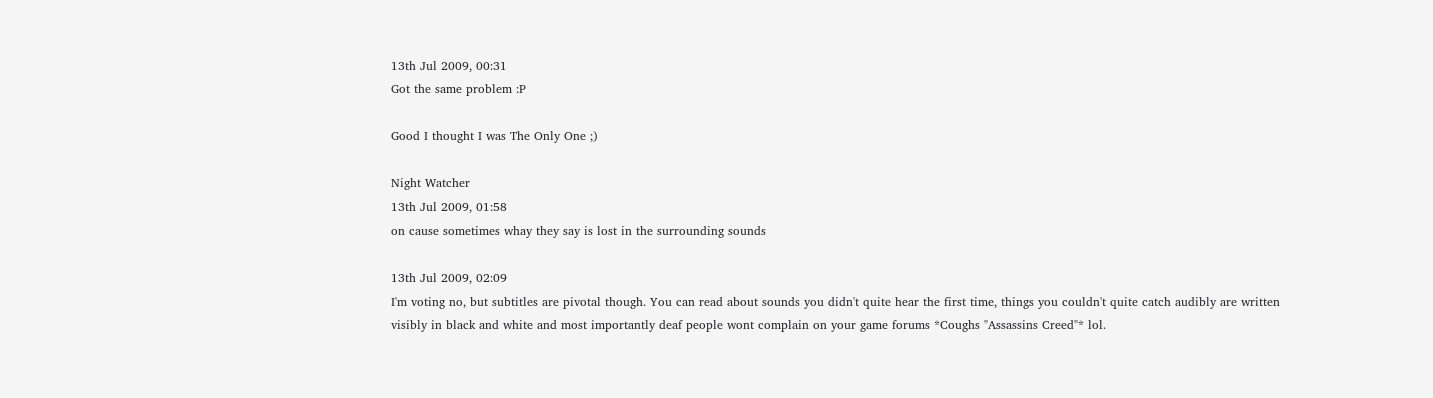13th Jul 2009, 00:31
Got the same problem :P

Good I thought I was The Only One ;)

Night Watcher
13th Jul 2009, 01:58
on cause sometimes whay they say is lost in the surrounding sounds

13th Jul 2009, 02:09
I'm voting no, but subtitles are pivotal though. You can read about sounds you didn't quite hear the first time, things you couldn't quite catch audibly are written visibly in black and white and most importantly deaf people wont complain on your game forums *Coughs "Assassins Creed"* lol.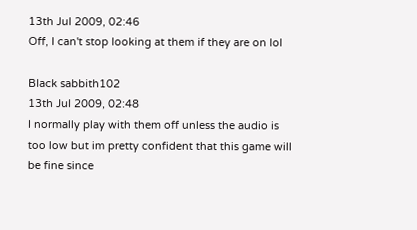13th Jul 2009, 02:46
Off, I can't stop looking at them if they are on lol

Black sabbith102
13th Jul 2009, 02:48
I normally play with them off unless the audio is too low but im pretty confident that this game will be fine since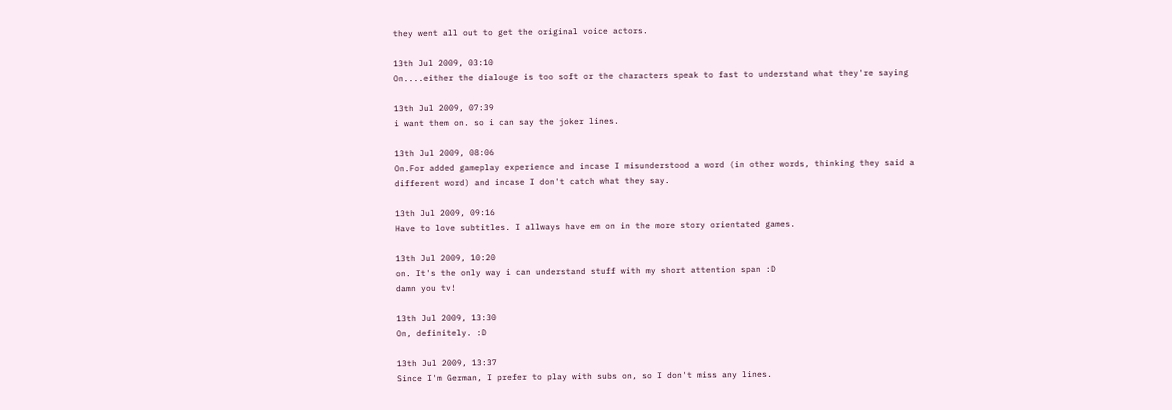they went all out to get the original voice actors.

13th Jul 2009, 03:10
On....either the dialouge is too soft or the characters speak to fast to understand what they're saying

13th Jul 2009, 07:39
i want them on. so i can say the joker lines.

13th Jul 2009, 08:06
On.For added gameplay experience and incase I misunderstood a word (in other words, thinking they said a different word) and incase I don't catch what they say.

13th Jul 2009, 09:16
Have to love subtitles. I allways have em on in the more story orientated games.

13th Jul 2009, 10:20
on. It's the only way i can understand stuff with my short attention span :D
damn you tv!

13th Jul 2009, 13:30
On, definitely. :D

13th Jul 2009, 13:37
Since I'm German, I prefer to play with subs on, so I don't miss any lines.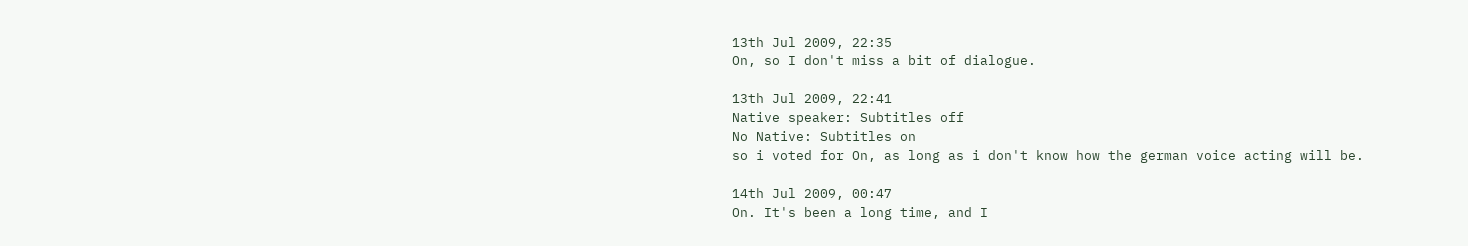13th Jul 2009, 22:35
On, so I don't miss a bit of dialogue.

13th Jul 2009, 22:41
Native speaker: Subtitles off
No Native: Subtitles on
so i voted for On, as long as i don't know how the german voice acting will be.

14th Jul 2009, 00:47
On. It's been a long time, and I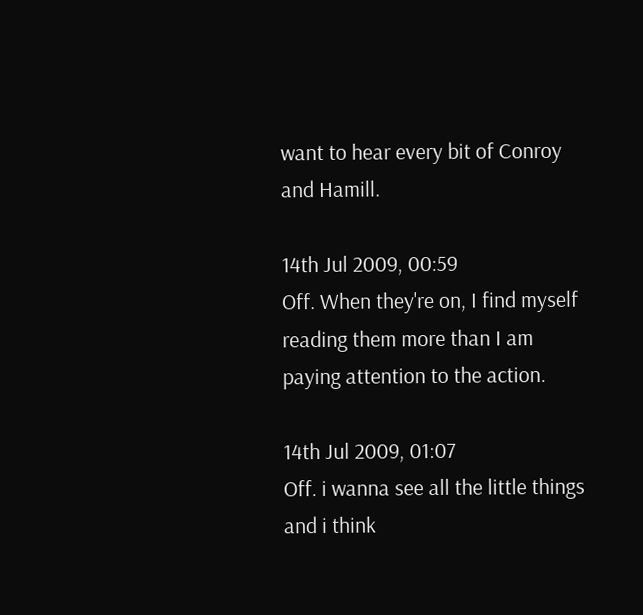want to hear every bit of Conroy and Hamill.

14th Jul 2009, 00:59
Off. When they're on, I find myself reading them more than I am paying attention to the action.

14th Jul 2009, 01:07
Off. i wanna see all the little things and i think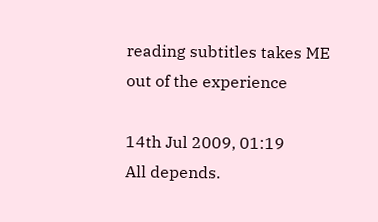reading subtitles takes ME out of the experience

14th Jul 2009, 01:19
All depends.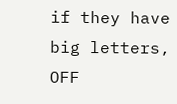if they have big letters, OFF